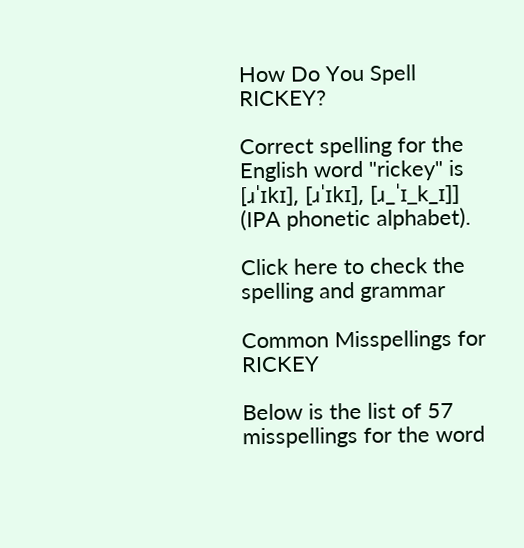How Do You Spell RICKEY?

Correct spelling for the English word "rickey" is [ɹˈɪkɪ], [ɹˈɪkɪ], [ɹ_ˈɪ_k_ɪ]] (IPA phonetic alphabet).

Click here to check the spelling and grammar

Common Misspellings for RICKEY

Below is the list of 57 misspellings for the word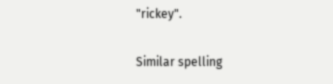"rickey".

Similar spelling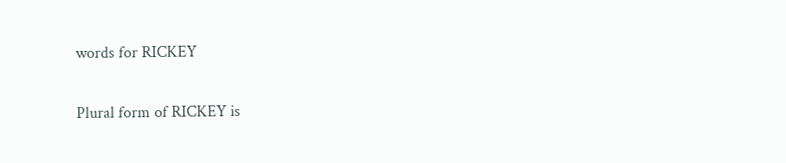words for RICKEY

Plural form of RICKEY is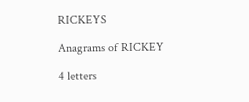RICKEYS

Anagrams of RICKEY

4 letters